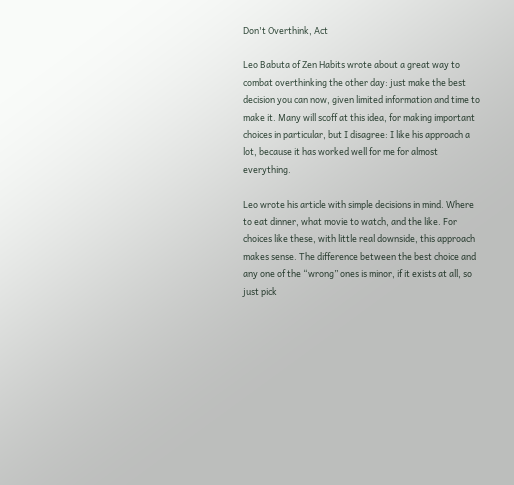Don't Overthink, Act

Leo Babuta of Zen Habits wrote about a great way to combat overthinking the other day: just make the best decision you can now, given limited information and time to make it. Many will scoff at this idea, for making important choices in particular, but I disagree: I like his approach a lot, because it has worked well for me for almost everything.

Leo wrote his article with simple decisions in mind. Where to eat dinner, what movie to watch, and the like. For choices like these, with little real downside, this approach makes sense. The difference between the best choice and any one of the “wrong” ones is minor, if it exists at all, so just pick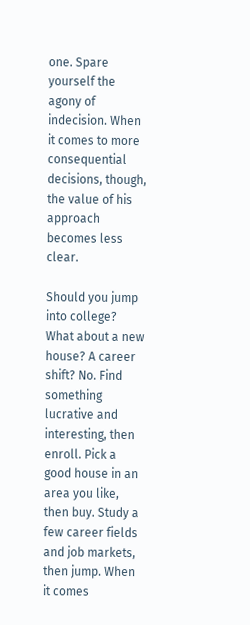one. Spare yourself the agony of indecision. When it comes to more consequential decisions, though, the value of his approach becomes less clear.

Should you jump into college? What about a new house? A career shift? No. Find something lucrative and interesting, then enroll. Pick a good house in an area you like, then buy. Study a few career fields and job markets, then jump. When it comes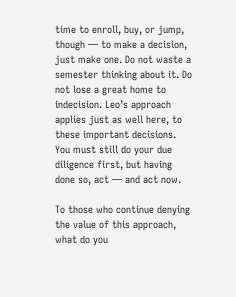time to enroll, buy, or jump, though — to make a decision, just make one. Do not waste a semester thinking about it. Do not lose a great home to indecision. Leo’s approach applies just as well here, to these important decisions. You must still do your due diligence first, but having done so, act — and act now.

To those who continue denying the value of this approach, what do you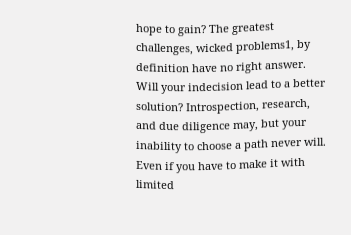hope to gain? The greatest challenges, wicked problems1, by definition have no right answer. Will your indecision lead to a better solution? Introspection, research, and due diligence may, but your inability to choose a path never will. Even if you have to make it with limited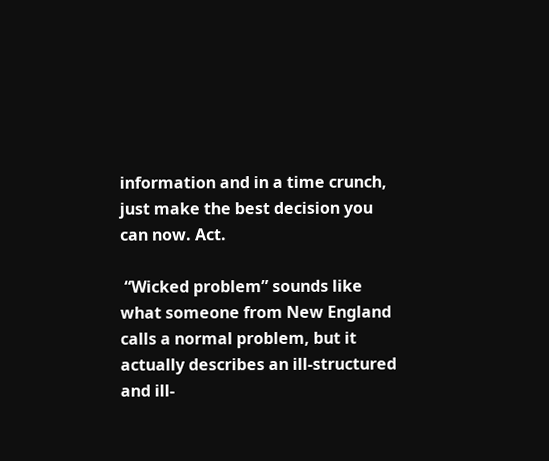information and in a time crunch, just make the best decision you can now. Act.

 “Wicked problem” sounds like what someone from New England calls a normal problem, but it actually describes an ill-structured and ill-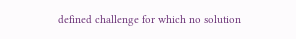defined challenge for which no solution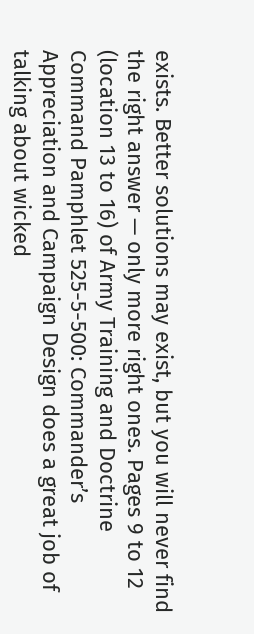exists. Better solutions may exist, but you will never find the right answer — only more right ones. Pages 9 to 12 (location 13 to 16) of Army Training and Doctrine Command Pamphlet 525-5-500: Commander’s Appreciation and Campaign Design does a great job of talking about wicked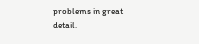problems in great detail.